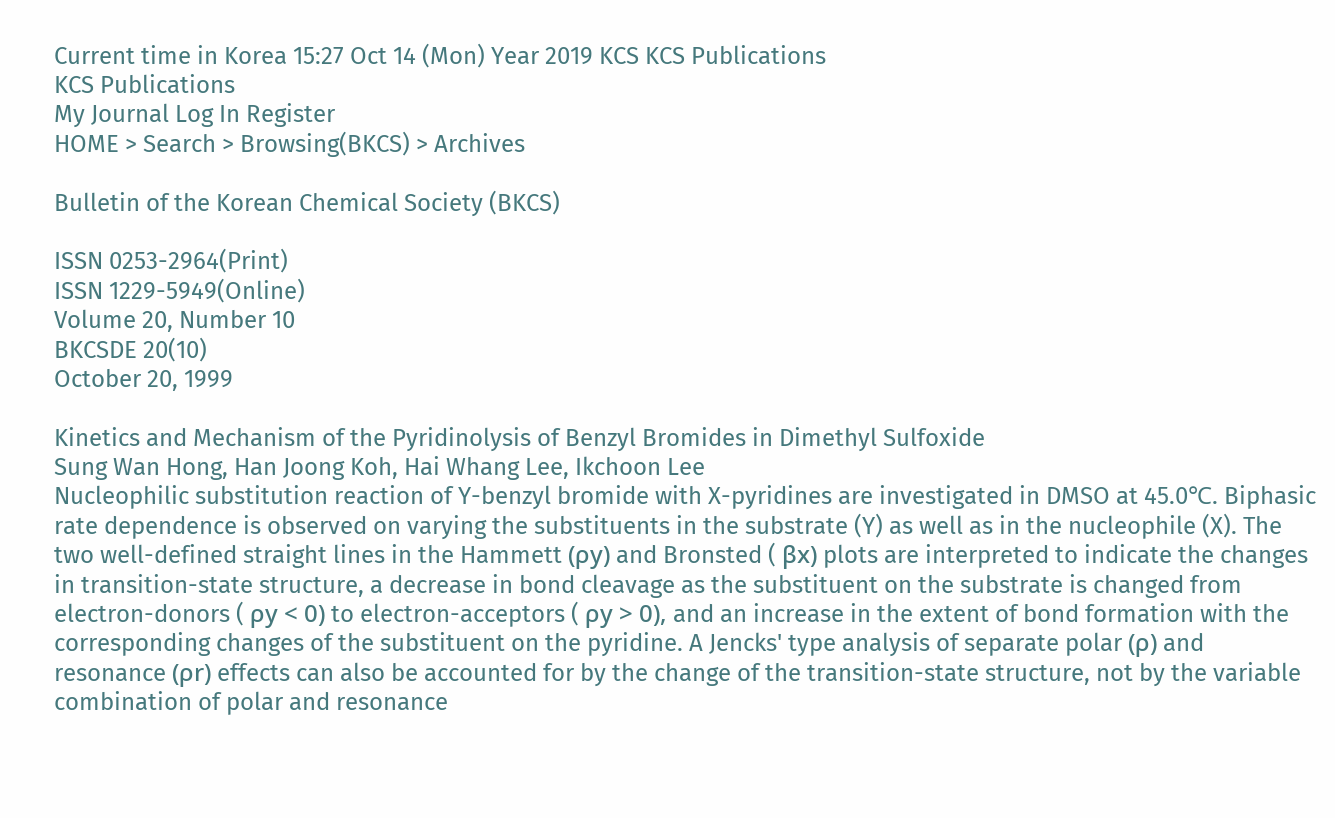Current time in Korea 15:27 Oct 14 (Mon) Year 2019 KCS KCS Publications
KCS Publications
My Journal Log In Register
HOME > Search > Browsing(BKCS) > Archives

Bulletin of the Korean Chemical Society (BKCS)

ISSN 0253-2964(Print)
ISSN 1229-5949(Online)
Volume 20, Number 10
BKCSDE 20(10)
October 20, 1999

Kinetics and Mechanism of the Pyridinolysis of Benzyl Bromides in Dimethyl Sulfoxide
Sung Wan Hong, Han Joong Koh, Hai Whang Lee, Ikchoon Lee
Nucleophilic substitution reaction of Y-benzyl bromide with X-pyridines are investigated in DMSO at 45.0℃. Biphasic rate dependence is observed on varying the substituents in the substrate (Y) as well as in the nucleophile (X). The two well-defined straight lines in the Hammett (ρy) and Bronsted ( βx) plots are interpreted to indicate the changes in transition-state structure, a decrease in bond cleavage as the substituent on the substrate is changed from electron-donors ( ρy < 0) to electron-acceptors ( ρy > 0), and an increase in the extent of bond formation with the corresponding changes of the substituent on the pyridine. A Jencks' type analysis of separate polar (ρ) and resonance (ρr) effects can also be accounted for by the change of the transition-state structure, not by the variable combination of polar and resonance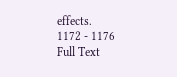effects.
1172 - 1176
Full Text